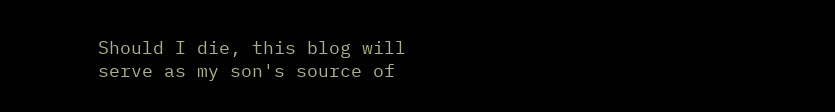Should I die, this blog will serve as my son's source of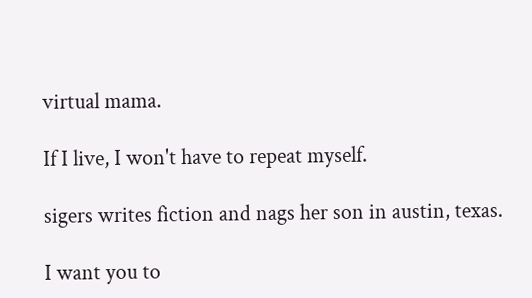virtual mama.

If I live, I won't have to repeat myself.

sigers writes fiction and nags her son in austin, texas.

I want you to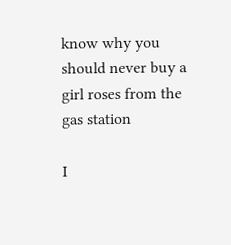know why you should never buy a girl roses from the gas station

I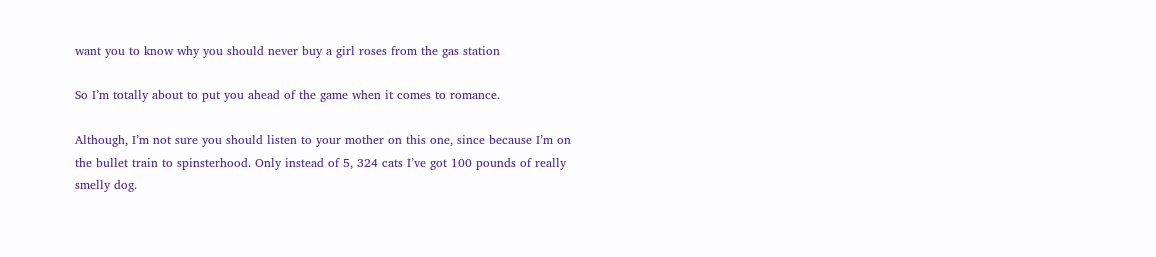want you to know why you should never buy a girl roses from the gas station

So I’m totally about to put you ahead of the game when it comes to romance.

Although, I’m not sure you should listen to your mother on this one, since because I’m on the bullet train to spinsterhood. Only instead of 5, 324 cats I’ve got 100 pounds of really smelly dog.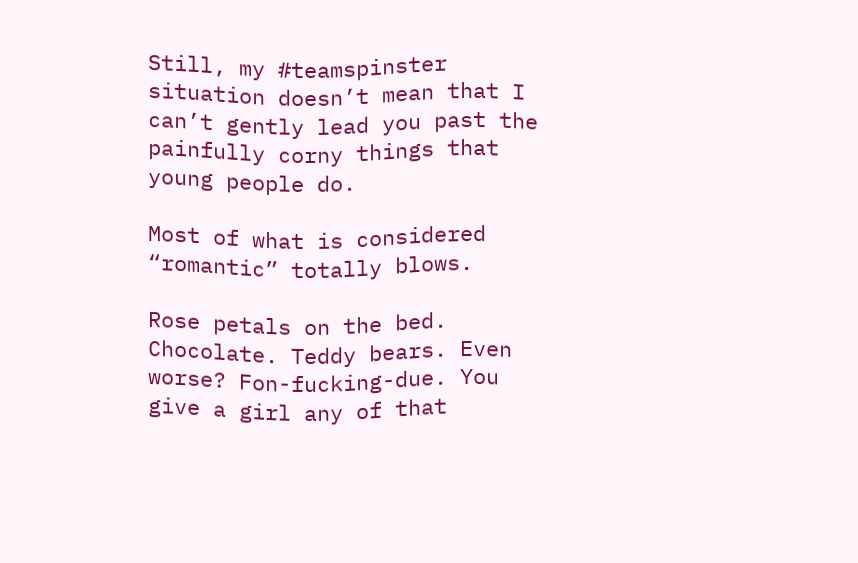Still, my #teamspinster situation doesn’t mean that I can’t gently lead you past the painfully corny things that young people do.

Most of what is considered “romantic” totally blows.

Rose petals on the bed. Chocolate. Teddy bears. Even worse? Fon-fucking-due. You give a girl any of that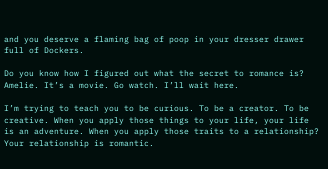and you deserve a flaming bag of poop in your dresser drawer full of Dockers.

Do you know how I figured out what the secret to romance is? Amelie. It’s a movie. Go watch. I’ll wait here.

I’m trying to teach you to be curious. To be a creator. To be creative. When you apply those things to your life, your life is an adventure. When you apply those traits to a relationship? Your relationship is romantic.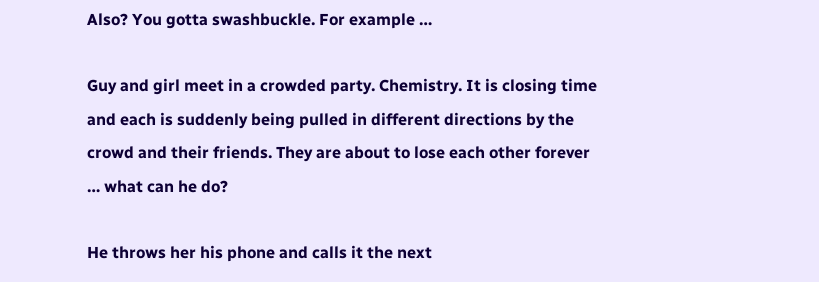Also? You gotta swashbuckle. For example …

Guy and girl meet in a crowded party. Chemistry. It is closing time and each is suddenly being pulled in different directions by the crowd and their friends. They are about to lose each other forever … what can he do?

He throws her his phone and calls it the next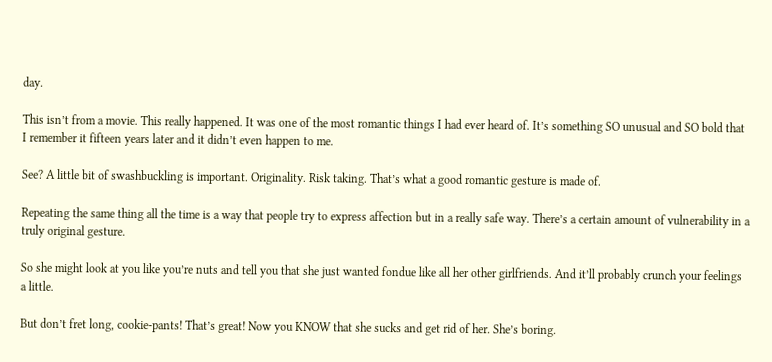day.

This isn’t from a movie. This really happened. It was one of the most romantic things I had ever heard of. It’s something SO unusual and SO bold that I remember it fifteen years later and it didn’t even happen to me.

See? A little bit of swashbuckling is important. Originality. Risk taking. That’s what a good romantic gesture is made of.

Repeating the same thing all the time is a way that people try to express affection but in a really safe way. There’s a certain amount of vulnerability in a truly original gesture.

So she might look at you like you’re nuts and tell you that she just wanted fondue like all her other girlfriends. And it’ll probably crunch your feelings a little.

But don’t fret long, cookie-pants! That’s great! Now you KNOW that she sucks and get rid of her. She’s boring.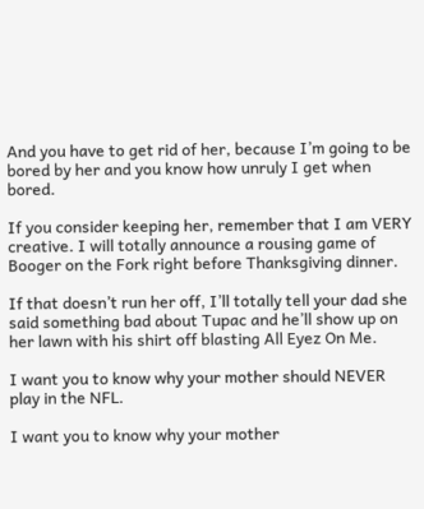And you have to get rid of her, because I’m going to be bored by her and you know how unruly I get when bored.

If you consider keeping her, remember that I am VERY creative. I will totally announce a rousing game of Booger on the Fork right before Thanksgiving dinner.

If that doesn’t run her off, I’ll totally tell your dad she said something bad about Tupac and he’ll show up on her lawn with his shirt off blasting All Eyez On Me.

I want you to know why your mother should NEVER play in the NFL.

I want you to know why your mother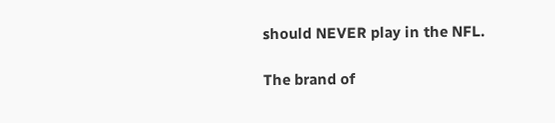should NEVER play in the NFL.

The brand of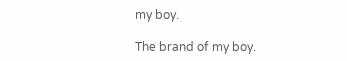my boy.

The brand of my boy.